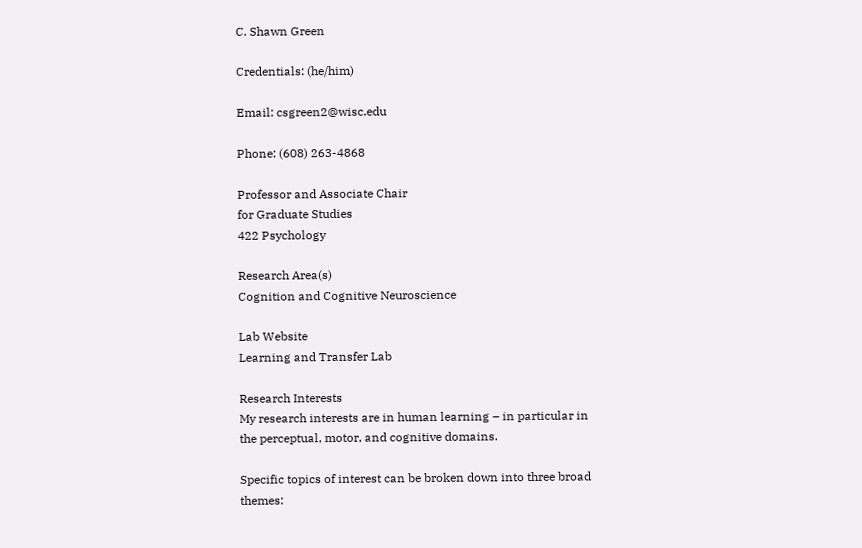C. Shawn Green

Credentials: (he/him)

Email: csgreen2@wisc.edu

Phone: (608) 263-4868

Professor and Associate Chair
for Graduate Studies
422 Psychology

Research Area(s)
Cognition and Cognitive Neuroscience

Lab Website
Learning and Transfer Lab

Research Interests
My research interests are in human learning – in particular in the perceptual, motor, and cognitive domains.

Specific topics of interest can be broken down into three broad themes: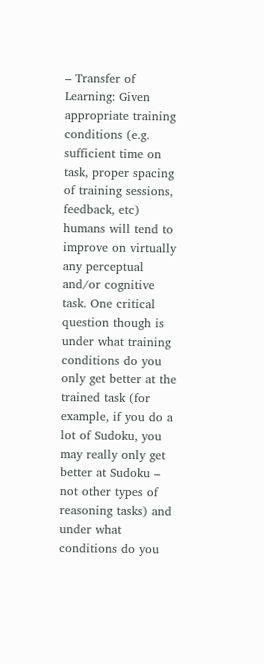– Transfer of Learning: Given appropriate training conditions (e.g. sufficient time on task, proper spacing of training sessions, feedback, etc) humans will tend to improve on virtually any perceptual and/or cognitive task. One critical question though is under what training conditions do you only get better at the trained task (for example, if you do a lot of Sudoku, you may really only get better at Sudoku – not other types of reasoning tasks) and under what conditions do you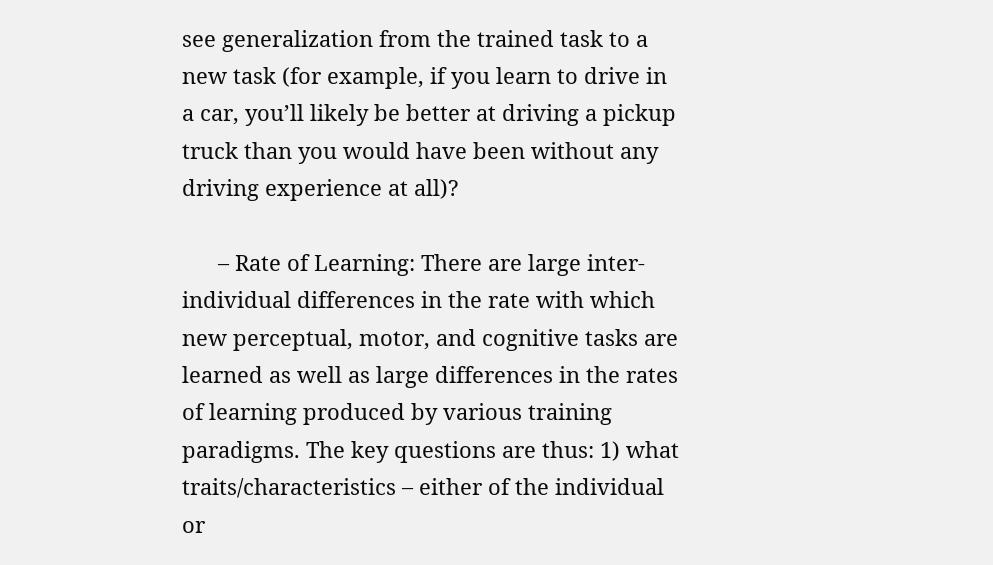see generalization from the trained task to a new task (for example, if you learn to drive in a car, you’ll likely be better at driving a pickup truck than you would have been without any driving experience at all)?

      – Rate of Learning: There are large inter-individual differences in the rate with which new perceptual, motor, and cognitive tasks are learned as well as large differences in the rates of learning produced by various training paradigms. The key questions are thus: 1) what traits/characteristics – either of the individual or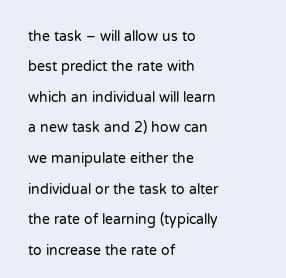the task – will allow us to best predict the rate with which an individual will learn a new task and 2) how can we manipulate either the individual or the task to alter the rate of learning (typically to increase the rate of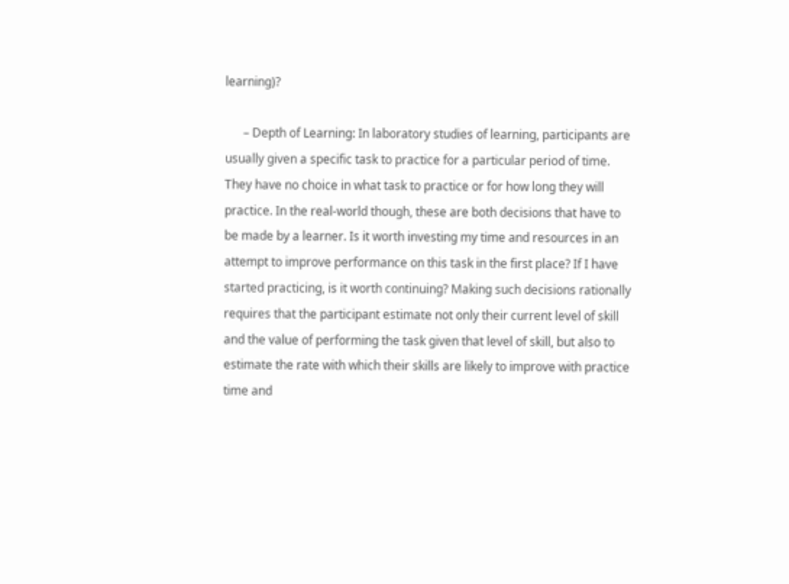learning)?

      – Depth of Learning: In laboratory studies of learning, participants are usually given a specific task to practice for a particular period of time. They have no choice in what task to practice or for how long they will practice. In the real-world though, these are both decisions that have to be made by a learner. Is it worth investing my time and resources in an attempt to improve performance on this task in the first place? If I have started practicing, is it worth continuing? Making such decisions rationally requires that the participant estimate not only their current level of skill and the value of performing the task given that level of skill, but also to estimate the rate with which their skills are likely to improve with practice time and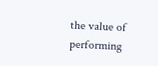the value of performing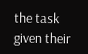the task given their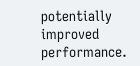potentially improved performance.